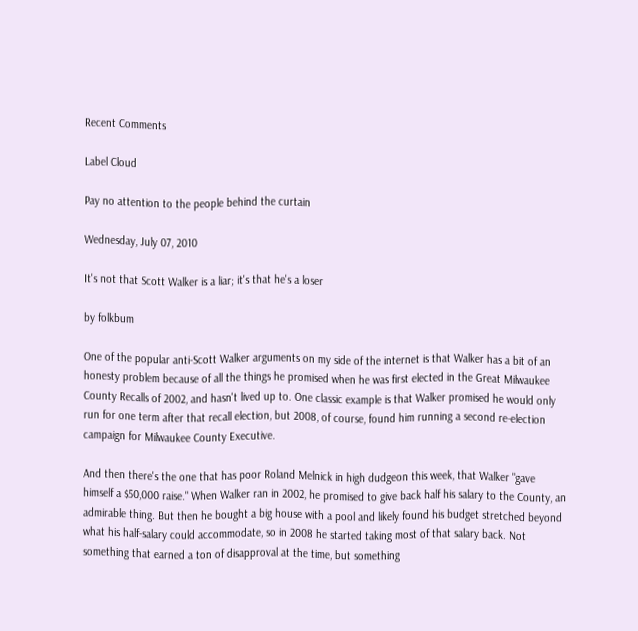Recent Comments

Label Cloud

Pay no attention to the people behind the curtain

Wednesday, July 07, 2010

It's not that Scott Walker is a liar; it's that he's a loser

by folkbum

One of the popular anti-Scott Walker arguments on my side of the internet is that Walker has a bit of an honesty problem because of all the things he promised when he was first elected in the Great Milwaukee County Recalls of 2002, and hasn't lived up to. One classic example is that Walker promised he would only run for one term after that recall election, but 2008, of course, found him running a second re-election campaign for Milwaukee County Executive.

And then there's the one that has poor Roland Melnick in high dudgeon this week, that Walker "gave himself a $50,000 raise." When Walker ran in 2002, he promised to give back half his salary to the County, an admirable thing. But then he bought a big house with a pool and likely found his budget stretched beyond what his half-salary could accommodate, so in 2008 he started taking most of that salary back. Not something that earned a ton of disapproval at the time, but something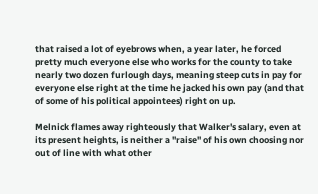that raised a lot of eyebrows when, a year later, he forced pretty much everyone else who works for the county to take nearly two dozen furlough days, meaning steep cuts in pay for everyone else right at the time he jacked his own pay (and that of some of his political appointees) right on up.

Melnick flames away righteously that Walker's salary, even at its present heights, is neither a "raise" of his own choosing nor out of line with what other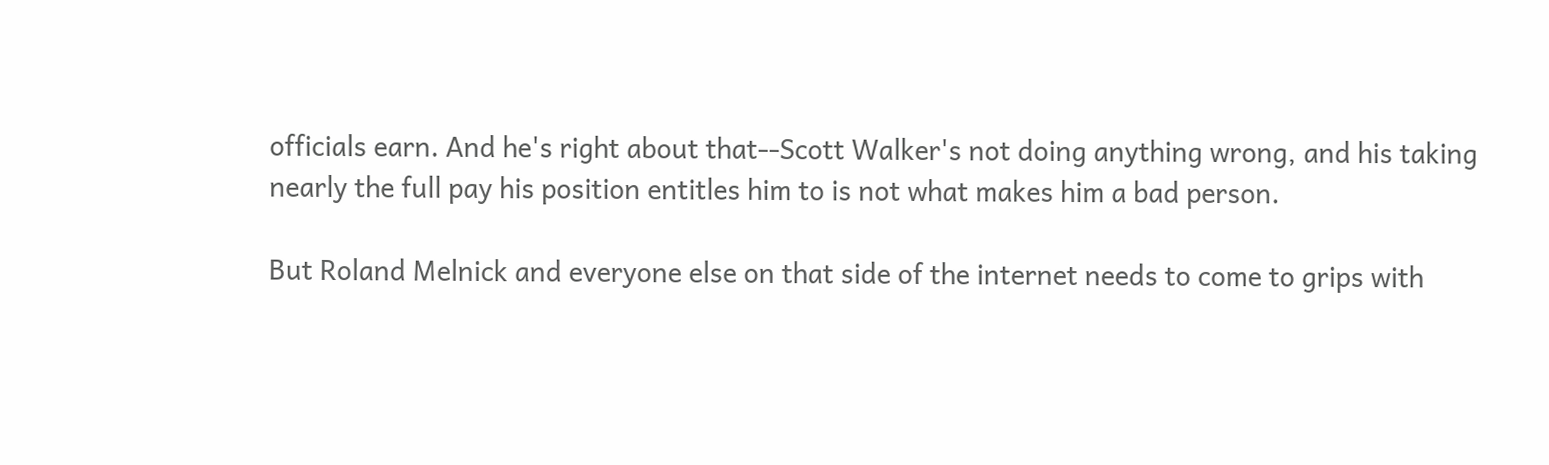officials earn. And he's right about that--Scott Walker's not doing anything wrong, and his taking nearly the full pay his position entitles him to is not what makes him a bad person.

But Roland Melnick and everyone else on that side of the internet needs to come to grips with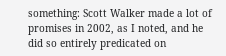something: Scott Walker made a lot of promises in 2002, as I noted, and he did so entirely predicated on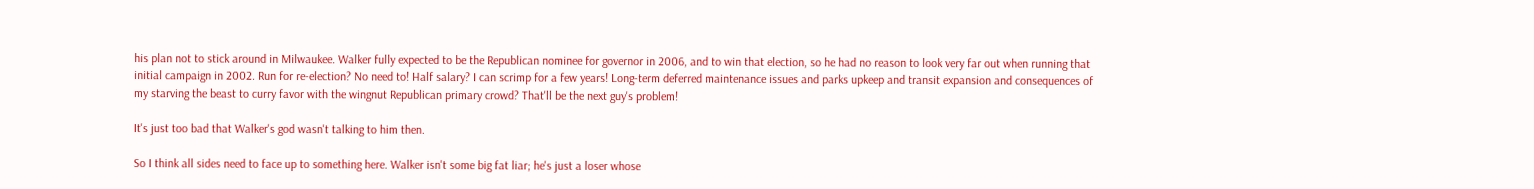his plan not to stick around in Milwaukee. Walker fully expected to be the Republican nominee for governor in 2006, and to win that election, so he had no reason to look very far out when running that initial campaign in 2002. Run for re-election? No need to! Half salary? I can scrimp for a few years! Long-term deferred maintenance issues and parks upkeep and transit expansion and consequences of my starving the beast to curry favor with the wingnut Republican primary crowd? That'll be the next guy's problem!

It's just too bad that Walker's god wasn't talking to him then.

So I think all sides need to face up to something here. Walker isn't some big fat liar; he's just a loser whose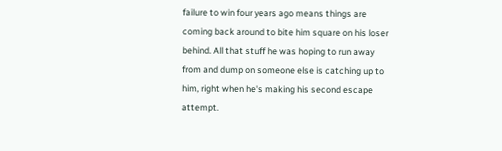failure to win four years ago means things are coming back around to bite him square on his loser behind. All that stuff he was hoping to run away from and dump on someone else is catching up to him, right when he's making his second escape attempt.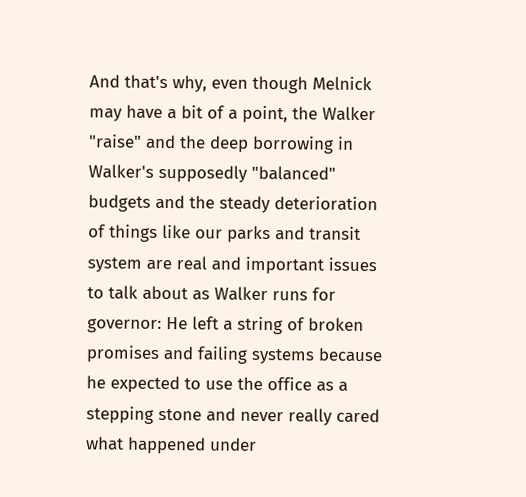And that's why, even though Melnick may have a bit of a point, the Walker "raise" and the deep borrowing in Walker's supposedly "balanced" budgets and the steady deterioration of things like our parks and transit system are real and important issues to talk about as Walker runs for governor: He left a string of broken promises and failing systems because he expected to use the office as a stepping stone and never really cared what happened under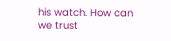his watch. How can we trust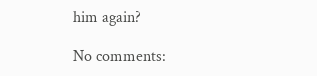him again?

No comments: